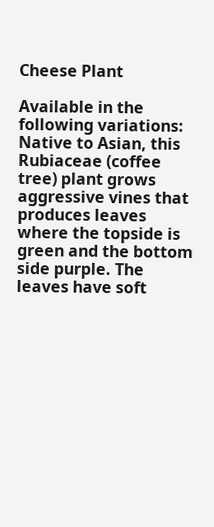Cheese Plant

Available in the following variations:
Native to Asian, this Rubiaceae (coffee tree) plant grows aggressive vines that produces leaves where the topside is green and the bottom side purple. The leaves have soft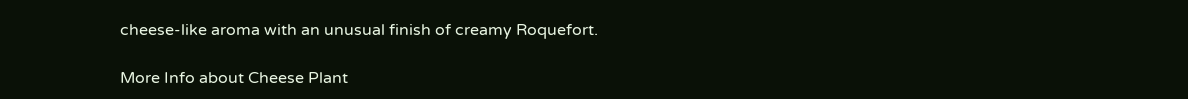cheese-like aroma with an unusual finish of creamy Roquefort.

More Info about Cheese Plant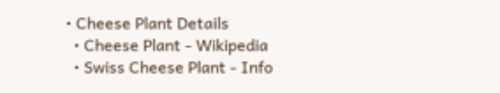• Cheese Plant Details
  • Cheese Plant - Wikipedia
  • Swiss Cheese Plant - Info